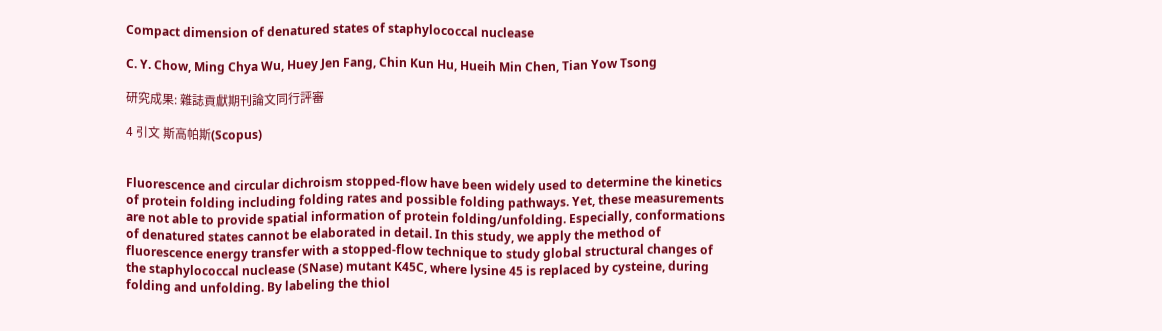Compact dimension of denatured states of staphylococcal nuclease

C. Y. Chow, Ming Chya Wu, Huey Jen Fang, Chin Kun Hu, Hueih Min Chen, Tian Yow Tsong

研究成果: 雜誌貢獻期刊論文同行評審

4 引文 斯高帕斯(Scopus)


Fluorescence and circular dichroism stopped-flow have been widely used to determine the kinetics of protein folding including folding rates and possible folding pathways. Yet, these measurements are not able to provide spatial information of protein folding/unfolding. Especially, conformations of denatured states cannot be elaborated in detail. In this study, we apply the method of fluorescence energy transfer with a stopped-flow technique to study global structural changes of the staphylococcal nuclease (SNase) mutant K45C, where lysine 45 is replaced by cysteine, during folding and unfolding. By labeling the thiol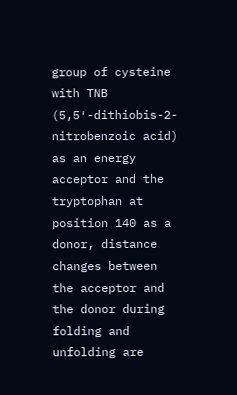group of cysteine with TNB (5,5′-dithiobis-2-nitrobenzoic acid) as an energy acceptor and the tryptophan at position 140 as a donor, distance changes between the acceptor and the donor during folding and unfolding are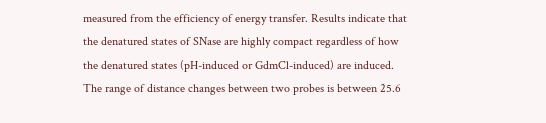measured from the efficiency of energy transfer. Results indicate that the denatured states of SNase are highly compact regardless of how the denatured states (pH-induced or GdmCl-induced) are induced. The range of distance changes between two probes is between 25.6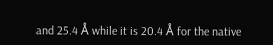and 25.4 Å while it is 20.4 Å for the native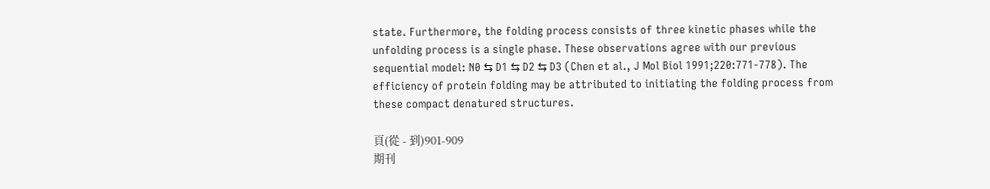state. Furthermore, the folding process consists of three kinetic phases while the unfolding process is a single phase. These observations agree with our previous sequential model: N0 ⇆ D1 ⇆ D2 ⇆ D3 (Chen et al., J Mol Biol 1991;220:771-778). The efficiency of protein folding may be attributed to initiating the folding process from these compact denatured structures.

頁(從 - 到)901-909
期刊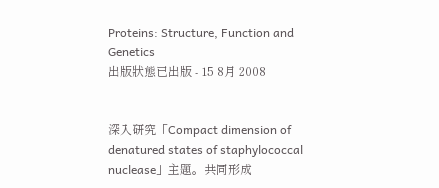Proteins: Structure, Function and Genetics
出版狀態已出版 - 15 8月 2008


深入研究「Compact dimension of denatured states of staphylococcal nuclease」主題。共同形成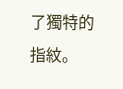了獨特的指紋。